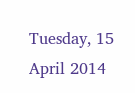Tuesday, 15 April 2014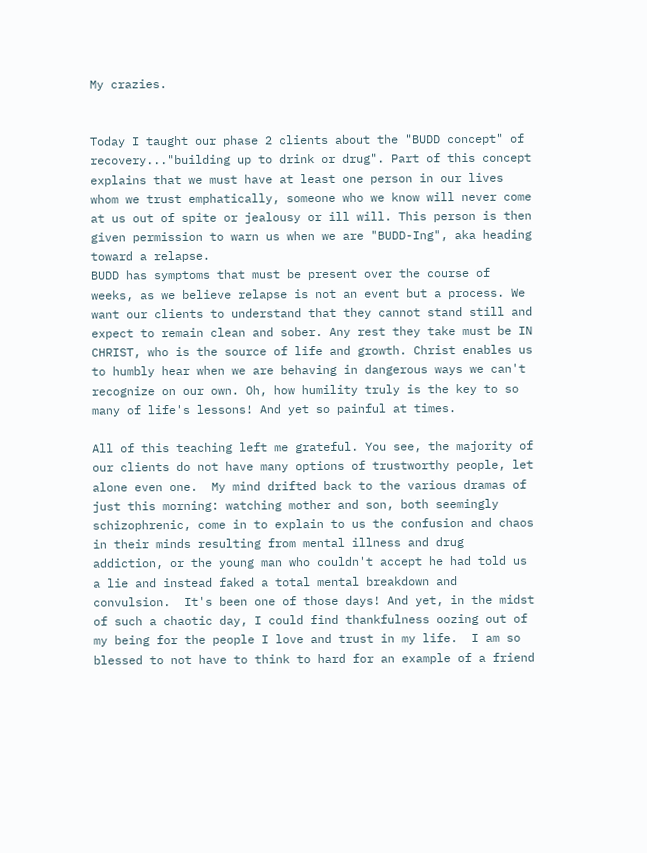My crazies.


Today I taught our phase 2 clients about the "BUDD concept" of recovery..."building up to drink or drug". Part of this concept explains that we must have at least one person in our lives whom we trust emphatically, someone who we know will never come at us out of spite or jealousy or ill will. This person is then given permission to warn us when we are "BUDD-Ing", aka heading toward a relapse.
BUDD has symptoms that must be present over the course of weeks, as we believe relapse is not an event but a process. We want our clients to understand that they cannot stand still and expect to remain clean and sober. Any rest they take must be IN CHRIST, who is the source of life and growth. Christ enables us to humbly hear when we are behaving in dangerous ways we can't recognize on our own. Oh, how humility truly is the key to so many of life's lessons! And yet so painful at times.

All of this teaching left me grateful. You see, the majority of our clients do not have many options of trustworthy people, let alone even one.  My mind drifted back to the various dramas of just this morning: watching mother and son, both seemingly schizophrenic, come in to explain to us the confusion and chaos in their minds resulting from mental illness and drug addiction, or the young man who couldn't accept he had told us a lie and instead faked a total mental breakdown and convulsion.  It's been one of those days! And yet, in the midst of such a chaotic day, I could find thankfulness oozing out of my being for the people I love and trust in my life.  I am so blessed to not have to think to hard for an example of a friend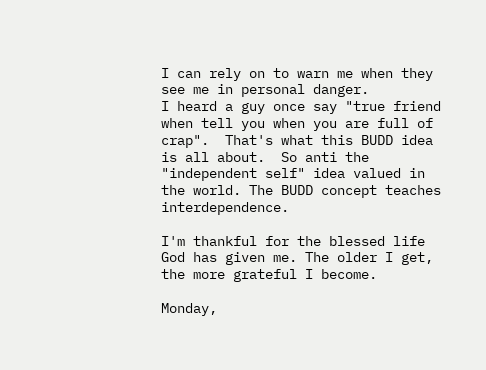I can rely on to warn me when they see me in personal danger.
I heard a guy once say "true friend when tell you when you are full of crap".  That's what this BUDD idea is all about.  So anti the "independent self" idea valued in the world. The BUDD concept teaches interdependence.

I'm thankful for the blessed life God has given me. The older I get, the more grateful I become.

Monday,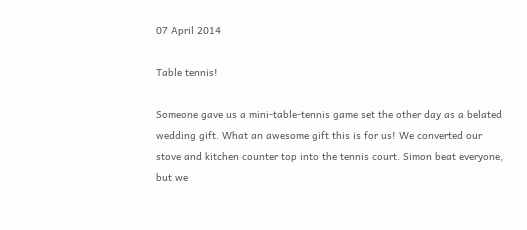07 April 2014

Table tennis!

Someone gave us a mini-table-tennis game set the other day as a belated wedding gift. What an awesome gift this is for us! We converted our stove and kitchen counter top into the tennis court. Simon beat everyone, but we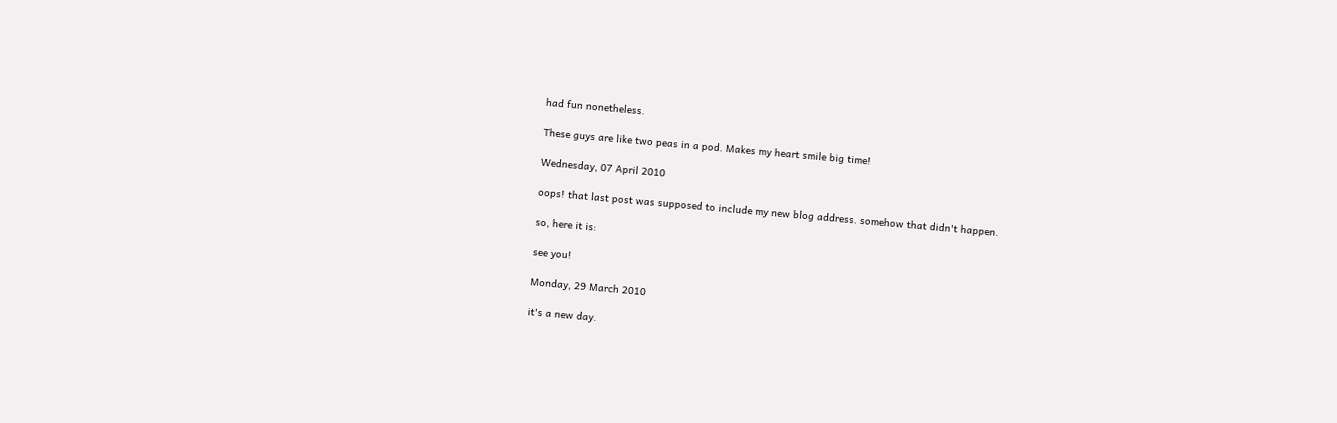had fun nonetheless.

These guys are like two peas in a pod. Makes my heart smile big time!

Wednesday, 07 April 2010

oops! that last post was supposed to include my new blog address. somehow that didn't happen.

so, here it is:

see you!

Monday, 29 March 2010

it's a new day.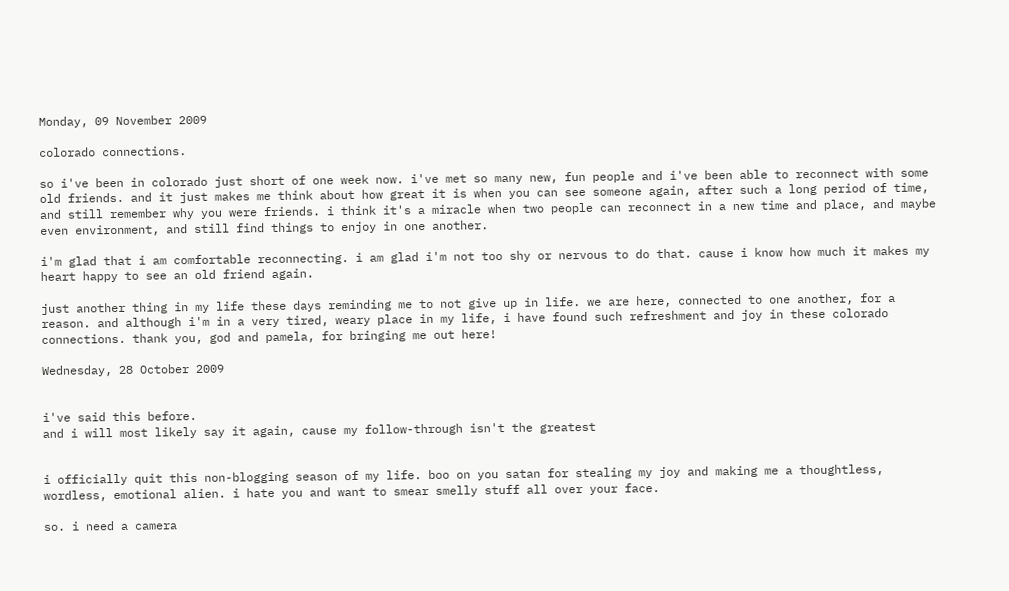Monday, 09 November 2009

colorado connections.

so i've been in colorado just short of one week now. i've met so many new, fun people and i've been able to reconnect with some old friends. and it just makes me think about how great it is when you can see someone again, after such a long period of time, and still remember why you were friends. i think it's a miracle when two people can reconnect in a new time and place, and maybe even environment, and still find things to enjoy in one another.

i'm glad that i am comfortable reconnecting. i am glad i'm not too shy or nervous to do that. cause i know how much it makes my heart happy to see an old friend again.

just another thing in my life these days reminding me to not give up in life. we are here, connected to one another, for a reason. and although i'm in a very tired, weary place in my life, i have found such refreshment and joy in these colorado connections. thank you, god and pamela, for bringing me out here!

Wednesday, 28 October 2009


i've said this before.
and i will most likely say it again, cause my follow-through isn't the greatest


i officially quit this non-blogging season of my life. boo on you satan for stealing my joy and making me a thoughtless, wordless, emotional alien. i hate you and want to smear smelly stuff all over your face.

so. i need a camera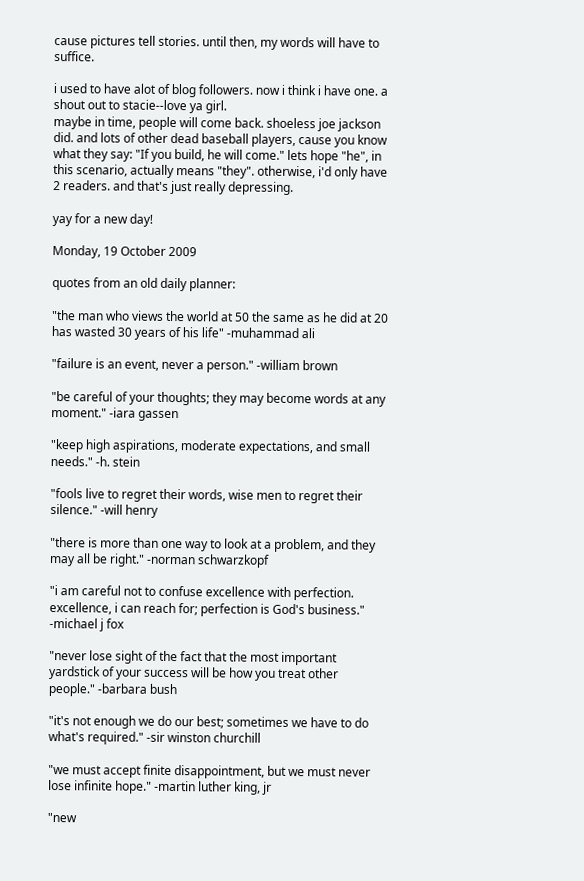cause pictures tell stories. until then, my words will have to suffice.

i used to have alot of blog followers. now i think i have one. a shout out to stacie--love ya girl.
maybe in time, people will come back. shoeless joe jackson did. and lots of other dead baseball players, cause you know what they say: "If you build, he will come." lets hope "he", in this scenario, actually means "they". otherwise, i'd only have 2 readers. and that's just really depressing.

yay for a new day!

Monday, 19 October 2009

quotes from an old daily planner:

"the man who views the world at 50 the same as he did at 20 has wasted 30 years of his life" -muhammad ali

"failure is an event, never a person." -william brown

"be careful of your thoughts; they may become words at any moment." -iara gassen

"keep high aspirations, moderate expectations, and small needs." -h. stein

"fools live to regret their words, wise men to regret their silence." -will henry

"there is more than one way to look at a problem, and they may all be right." -norman schwarzkopf

"i am careful not to confuse excellence with perfection. excellence, i can reach for; perfection is God's business." -michael j fox

"never lose sight of the fact that the most important yardstick of your success will be how you treat other people." -barbara bush

"it's not enough we do our best; sometimes we have to do what's required." -sir winston churchill

"we must accept finite disappointment, but we must never lose infinite hope." -martin luther king, jr

"new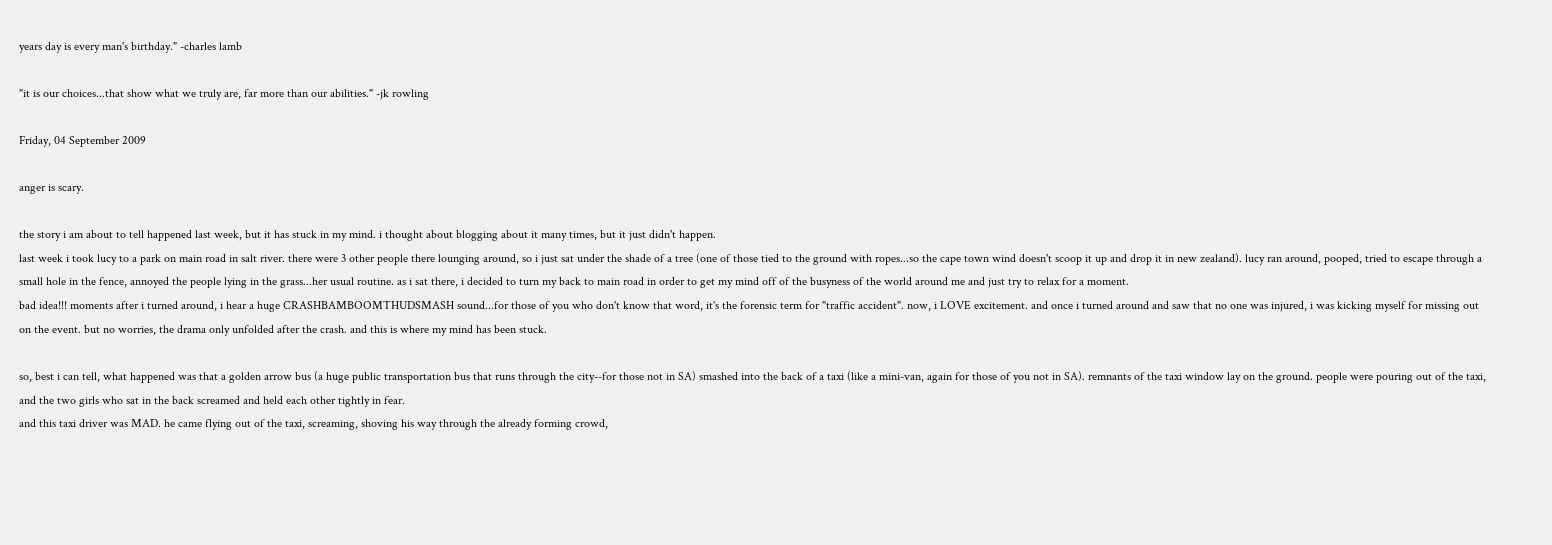years day is every man's birthday." -charles lamb

"it is our choices...that show what we truly are, far more than our abilities." -jk rowling

Friday, 04 September 2009

anger is scary.

the story i am about to tell happened last week, but it has stuck in my mind. i thought about blogging about it many times, but it just didn't happen.
last week i took lucy to a park on main road in salt river. there were 3 other people there lounging around, so i just sat under the shade of a tree (one of those tied to the ground with ropes...so the cape town wind doesn't scoop it up and drop it in new zealand). lucy ran around, pooped, tried to escape through a small hole in the fence, annoyed the people lying in the grass...her usual routine. as i sat there, i decided to turn my back to main road in order to get my mind off of the busyness of the world around me and just try to relax for a moment.
bad idea!!! moments after i turned around, i hear a huge CRASHBAMBOOMTHUDSMASH sound...for those of you who don't know that word, it's the forensic term for "traffic accident". now, i LOVE excitement. and once i turned around and saw that no one was injured, i was kicking myself for missing out on the event. but no worries, the drama only unfolded after the crash. and this is where my mind has been stuck.

so, best i can tell, what happened was that a golden arrow bus (a huge public transportation bus that runs through the city--for those not in SA) smashed into the back of a taxi (like a mini-van, again for those of you not in SA). remnants of the taxi window lay on the ground. people were pouring out of the taxi, and the two girls who sat in the back screamed and held each other tightly in fear.
and this taxi driver was MAD. he came flying out of the taxi, screaming, shoving his way through the already forming crowd,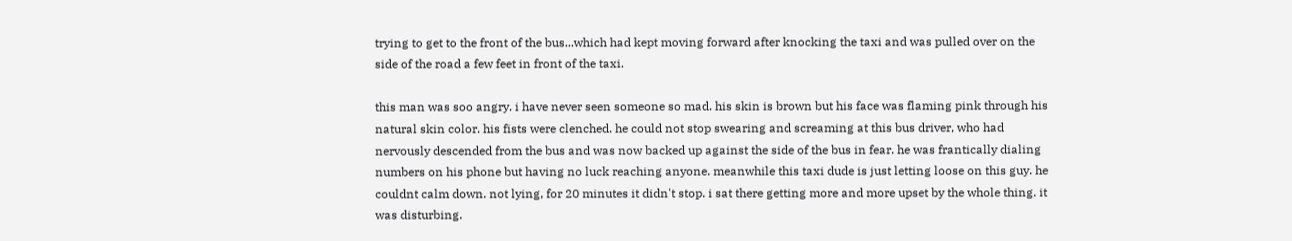trying to get to the front of the bus...which had kept moving forward after knocking the taxi and was pulled over on the side of the road a few feet in front of the taxi.

this man was soo angry. i have never seen someone so mad. his skin is brown but his face was flaming pink through his natural skin color. his fists were clenched. he could not stop swearing and screaming at this bus driver, who had nervously descended from the bus and was now backed up against the side of the bus in fear. he was frantically dialing numbers on his phone but having no luck reaching anyone. meanwhile this taxi dude is just letting loose on this guy. he couldnt calm down. not lying, for 20 minutes it didn't stop. i sat there getting more and more upset by the whole thing. it was disturbing.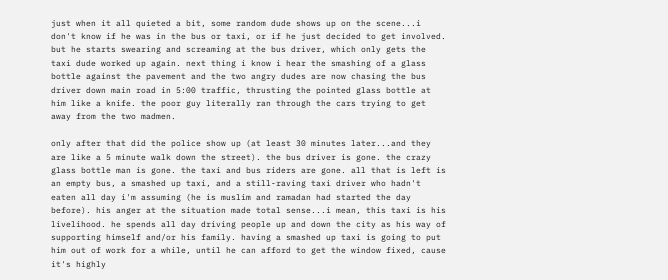just when it all quieted a bit, some random dude shows up on the scene...i don't know if he was in the bus or taxi, or if he just decided to get involved. but he starts swearing and screaming at the bus driver, which only gets the taxi dude worked up again. next thing i know i hear the smashing of a glass bottle against the pavement and the two angry dudes are now chasing the bus driver down main road in 5:00 traffic, thrusting the pointed glass bottle at him like a knife. the poor guy literally ran through the cars trying to get away from the two madmen.

only after that did the police show up (at least 30 minutes later...and they are like a 5 minute walk down the street). the bus driver is gone. the crazy glass bottle man is gone. the taxi and bus riders are gone. all that is left is an empty bus, a smashed up taxi, and a still-raving taxi driver who hadn't eaten all day i'm assuming (he is muslim and ramadan had started the day before). his anger at the situation made total sense...i mean, this taxi is his livelihood. he spends all day driving people up and down the city as his way of supporting himself and/or his family. having a smashed up taxi is going to put him out of work for a while, until he can afford to get the window fixed, cause it's highly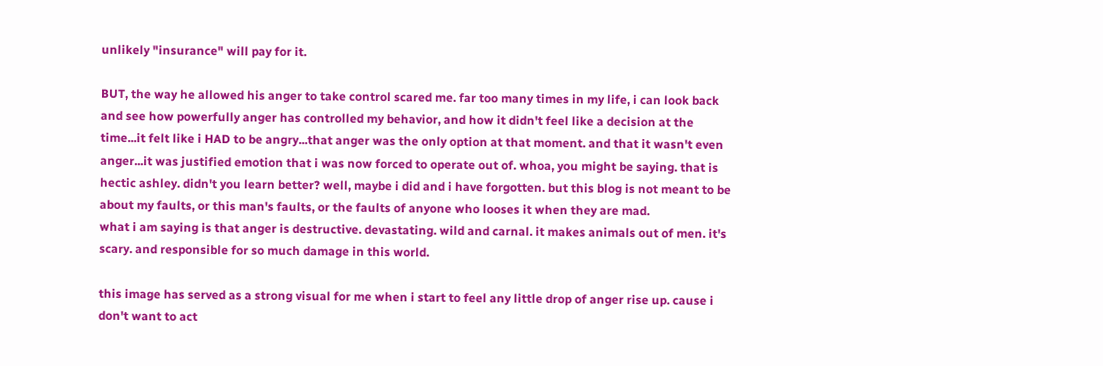unlikely "insurance" will pay for it.

BUT, the way he allowed his anger to take control scared me. far too many times in my life, i can look back and see how powerfully anger has controlled my behavior, and how it didn't feel like a decision at the time...it felt like i HAD to be angry...that anger was the only option at that moment. and that it wasn't even anger...it was justified emotion that i was now forced to operate out of. whoa, you might be saying. that is hectic ashley. didn't you learn better? well, maybe i did and i have forgotten. but this blog is not meant to be about my faults, or this man's faults, or the faults of anyone who looses it when they are mad.
what i am saying is that anger is destructive. devastating. wild and carnal. it makes animals out of men. it's scary. and responsible for so much damage in this world.

this image has served as a strong visual for me when i start to feel any little drop of anger rise up. cause i don't want to act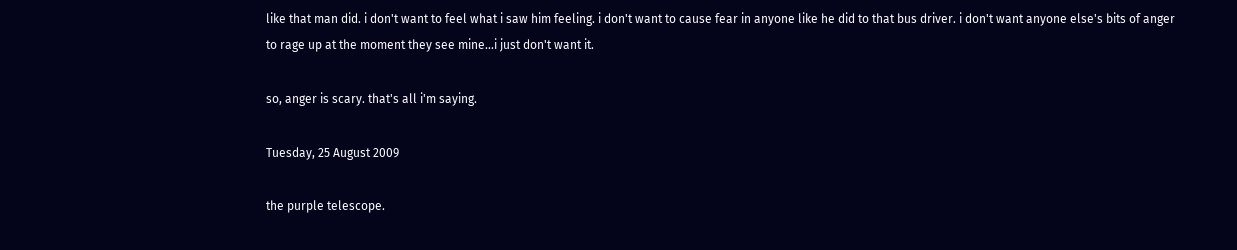like that man did. i don't want to feel what i saw him feeling. i don't want to cause fear in anyone like he did to that bus driver. i don't want anyone else's bits of anger to rage up at the moment they see mine...i just don't want it.

so, anger is scary. that's all i'm saying.

Tuesday, 25 August 2009

the purple telescope.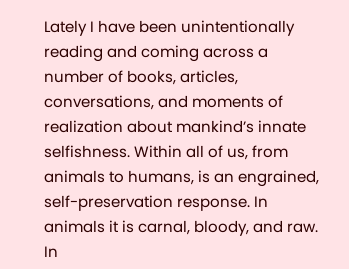Lately I have been unintentionally reading and coming across a number of books, articles, conversations, and moments of realization about mankind’s innate selfishness. Within all of us, from animals to humans, is an engrained, self-preservation response. In animals it is carnal, bloody, and raw. In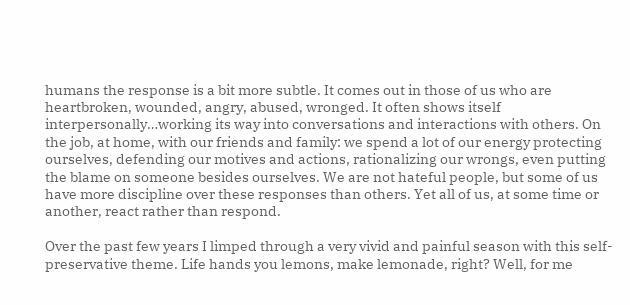humans the response is a bit more subtle. It comes out in those of us who are heartbroken, wounded, angry, abused, wronged. It often shows itself interpersonally…working its way into conversations and interactions with others. On the job, at home, with our friends and family: we spend a lot of our energy protecting ourselves, defending our motives and actions, rationalizing our wrongs, even putting the blame on someone besides ourselves. We are not hateful people, but some of us have more discipline over these responses than others. Yet all of us, at some time or another, react rather than respond.

Over the past few years I limped through a very vivid and painful season with this self-preservative theme. Life hands you lemons, make lemonade, right? Well, for me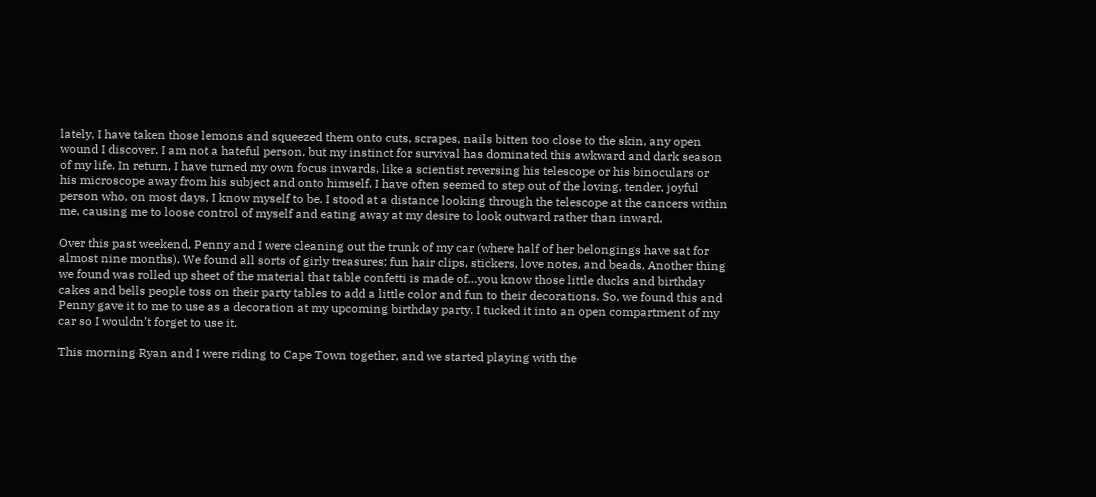lately, I have taken those lemons and squeezed them onto cuts, scrapes, nails bitten too close to the skin, any open wound I discover. I am not a hateful person, but my instinct for survival has dominated this awkward and dark season of my life. In return, I have turned my own focus inwards, like a scientist reversing his telescope or his binoculars or his microscope away from his subject and onto himself. I have often seemed to step out of the loving, tender, joyful person who, on most days, I know myself to be. I stood at a distance looking through the telescope at the cancers within me, causing me to loose control of myself and eating away at my desire to look outward rather than inward.

Over this past weekend, Penny and I were cleaning out the trunk of my car (where half of her belongings have sat for almost nine months). We found all sorts of girly treasures: fun hair clips, stickers, love notes, and beads. Another thing we found was rolled up sheet of the material that table confetti is made of…you know those little ducks and birthday cakes and bells people toss on their party tables to add a little color and fun to their decorations. So, we found this and Penny gave it to me to use as a decoration at my upcoming birthday party. I tucked it into an open compartment of my car so I wouldn’t forget to use it.

This morning Ryan and I were riding to Cape Town together, and we started playing with the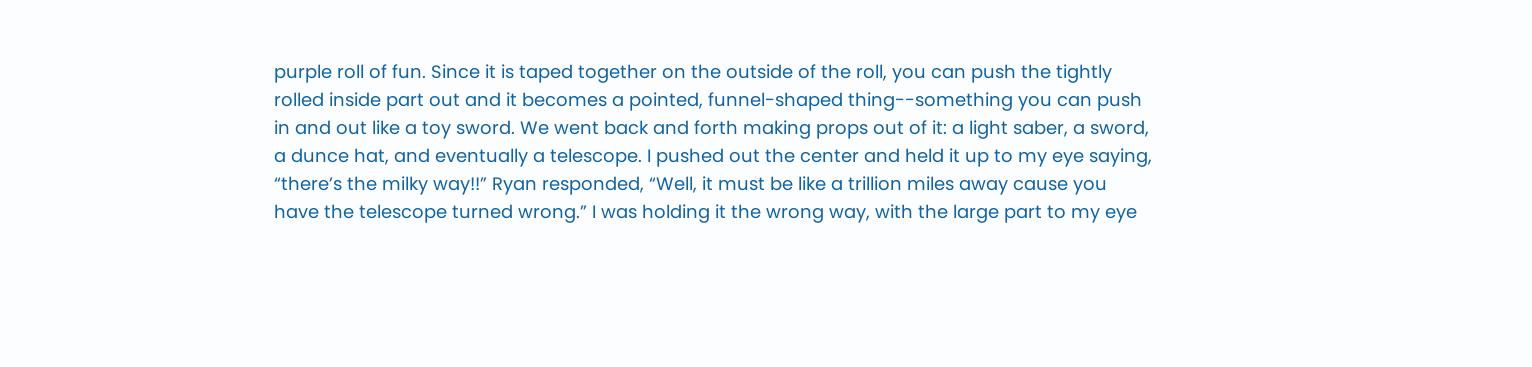purple roll of fun. Since it is taped together on the outside of the roll, you can push the tightly rolled inside part out and it becomes a pointed, funnel-shaped thing--something you can push in and out like a toy sword. We went back and forth making props out of it: a light saber, a sword, a dunce hat, and eventually a telescope. I pushed out the center and held it up to my eye saying, “there’s the milky way!!” Ryan responded, “Well, it must be like a trillion miles away cause you have the telescope turned wrong.” I was holding it the wrong way, with the large part to my eye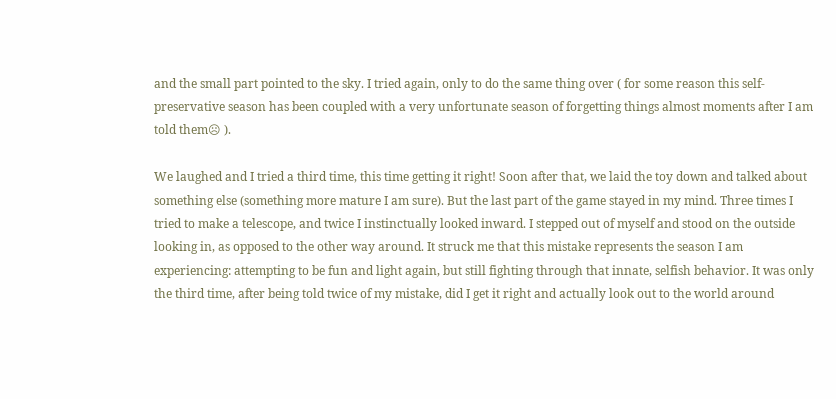and the small part pointed to the sky. I tried again, only to do the same thing over ( for some reason this self-preservative season has been coupled with a very unfortunate season of forgetting things almost moments after I am told them☹ ).

We laughed and I tried a third time, this time getting it right! Soon after that, we laid the toy down and talked about something else (something more mature I am sure). But the last part of the game stayed in my mind. Three times I tried to make a telescope, and twice I instinctually looked inward. I stepped out of myself and stood on the outside looking in, as opposed to the other way around. It struck me that this mistake represents the season I am experiencing: attempting to be fun and light again, but still fighting through that innate, selfish behavior. It was only the third time, after being told twice of my mistake, did I get it right and actually look out to the world around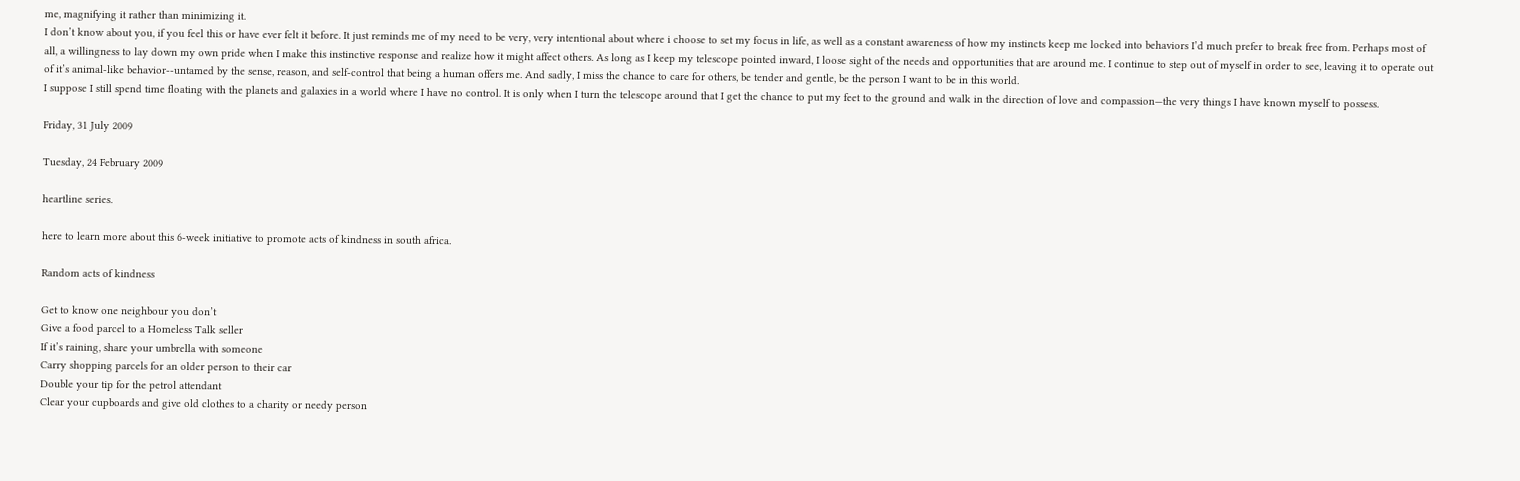me, magnifying it rather than minimizing it.
I don’t know about you, if you feel this or have ever felt it before. It just reminds me of my need to be very, very intentional about where i choose to set my focus in life, as well as a constant awareness of how my instincts keep me locked into behaviors I’d much prefer to break free from. Perhaps most of all, a willingness to lay down my own pride when I make this instinctive response and realize how it might affect others. As long as I keep my telescope pointed inward, I loose sight of the needs and opportunities that are around me. I continue to step out of myself in order to see, leaving it to operate out of it’s animal-like behavior--untamed by the sense, reason, and self-control that being a human offers me. And sadly, I miss the chance to care for others, be tender and gentle, be the person I want to be in this world.
I suppose I still spend time floating with the planets and galaxies in a world where I have no control. It is only when I turn the telescope around that I get the chance to put my feet to the ground and walk in the direction of love and compassion—the very things I have known myself to possess.

Friday, 31 July 2009

Tuesday, 24 February 2009

heartline series.

here to learn more about this 6-week initiative to promote acts of kindness in south africa.

Random acts of kindness

Get to know one neighbour you don’t
Give a food parcel to a Homeless Talk seller
If it’s raining, share your umbrella with someone
Carry shopping parcels for an older person to their car
Double your tip for the petrol attendant
Clear your cupboards and give old clothes to a charity or needy person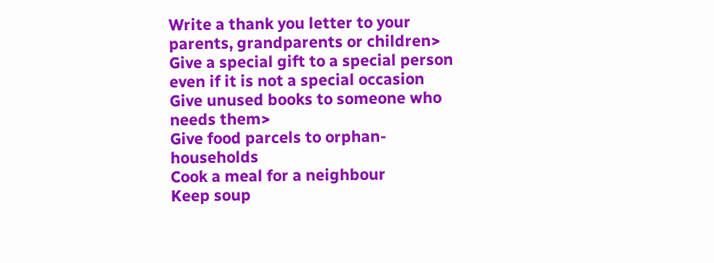Write a thank you letter to your parents, grandparents or children>
Give a special gift to a special person even if it is not a special occasion
Give unused books to someone who needs them>
Give food parcels to orphan-households
Cook a meal for a neighbour
Keep soup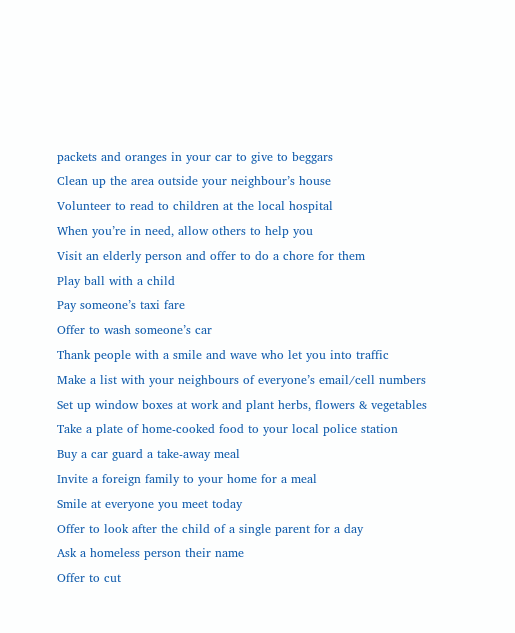packets and oranges in your car to give to beggars
Clean up the area outside your neighbour’s house
Volunteer to read to children at the local hospital
When you’re in need, allow others to help you
Visit an elderly person and offer to do a chore for them
Play ball with a child
Pay someone’s taxi fare
Offer to wash someone’s car
Thank people with a smile and wave who let you into traffic
Make a list with your neighbours of everyone’s email/cell numbers
Set up window boxes at work and plant herbs, flowers & vegetables
Take a plate of home-cooked food to your local police station
Buy a car guard a take-away meal
Invite a foreign family to your home for a meal
Smile at everyone you meet today
Offer to look after the child of a single parent for a day
Ask a homeless person their name
Offer to cut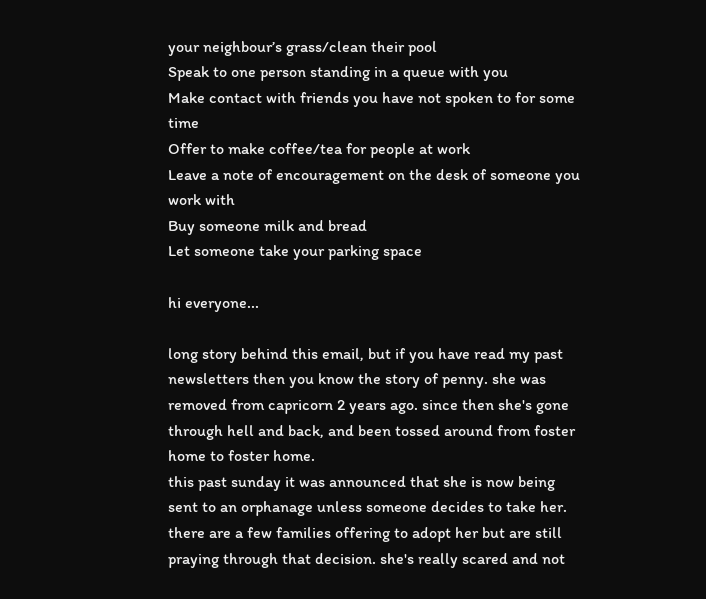your neighbour’s grass/clean their pool
Speak to one person standing in a queue with you
Make contact with friends you have not spoken to for some time
Offer to make coffee/tea for people at work
Leave a note of encouragement on the desk of someone you work with
Buy someone milk and bread
Let someone take your parking space

hi everyone...

long story behind this email, but if you have read my past newsletters then you know the story of penny. she was removed from capricorn 2 years ago. since then she's gone through hell and back, and been tossed around from foster home to foster home.
this past sunday it was announced that she is now being sent to an orphanage unless someone decides to take her. there are a few families offering to adopt her but are still praying through that decision. she's really scared and not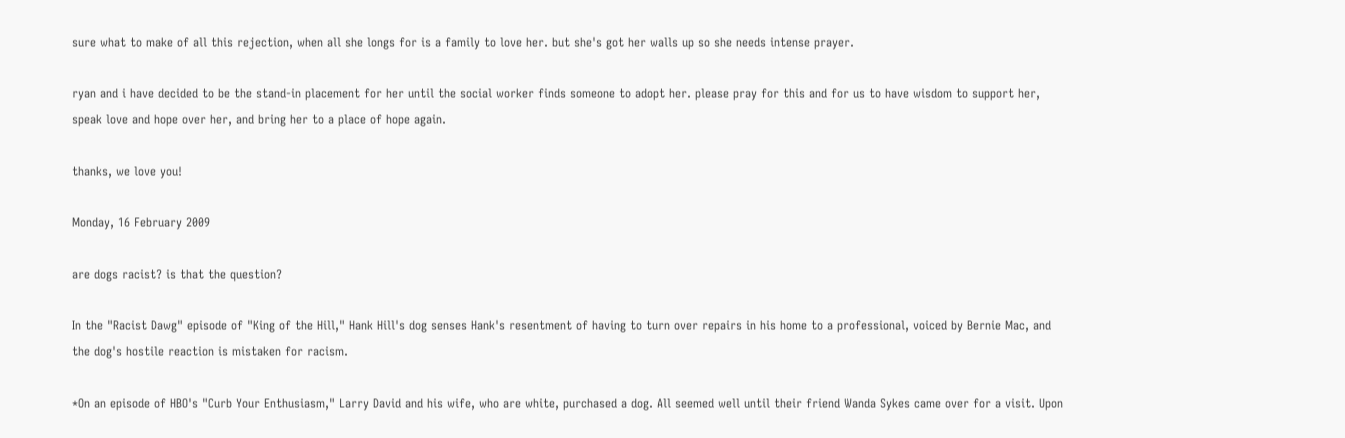sure what to make of all this rejection, when all she longs for is a family to love her. but she's got her walls up so she needs intense prayer.

ryan and i have decided to be the stand-in placement for her until the social worker finds someone to adopt her. please pray for this and for us to have wisdom to support her, speak love and hope over her, and bring her to a place of hope again.

thanks, we love you!

Monday, 16 February 2009

are dogs racist? is that the question?

In the "Racist Dawg" episode of "King of the Hill," Hank Hill's dog senses Hank's resentment of having to turn over repairs in his home to a professional, voiced by Bernie Mac, and the dog's hostile reaction is mistaken for racism.

*On an episode of HBO's "Curb Your Enthusiasm," Larry David and his wife, who are white, purchased a dog. All seemed well until their friend Wanda Sykes came over for a visit. Upon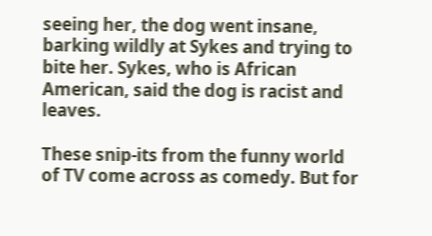seeing her, the dog went insane, barking wildly at Sykes and trying to bite her. Sykes, who is African American, said the dog is racist and leaves.

These snip-its from the funny world of TV come across as comedy. But for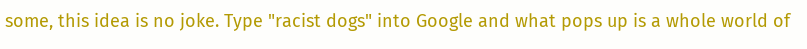some, this idea is no joke. Type "racist dogs" into Google and what pops up is a whole world of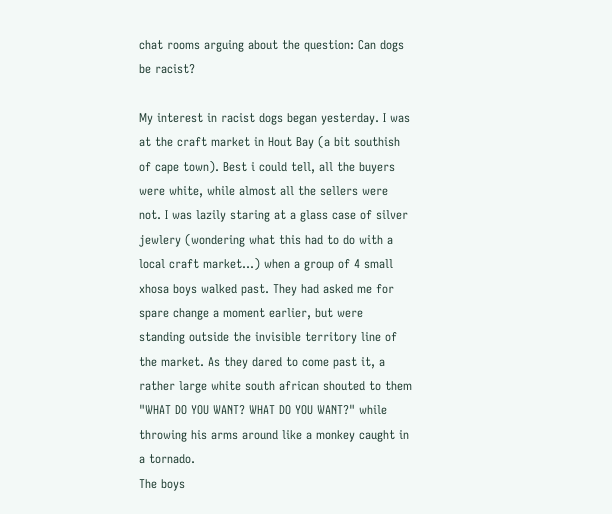chat rooms arguing about the question: Can dogs be racist?

My interest in racist dogs began yesterday. I was at the craft market in Hout Bay (a bit southish of cape town). Best i could tell, all the buyers were white, while almost all the sellers were not. I was lazily staring at a glass case of silver jewlery (wondering what this had to do with a local craft market...) when a group of 4 small xhosa boys walked past. They had asked me for spare change a moment earlier, but were standing outside the invisible territory line of the market. As they dared to come past it, a rather large white south african shouted to them "WHAT DO YOU WANT? WHAT DO YOU WANT?" while throwing his arms around like a monkey caught in a tornado.
The boys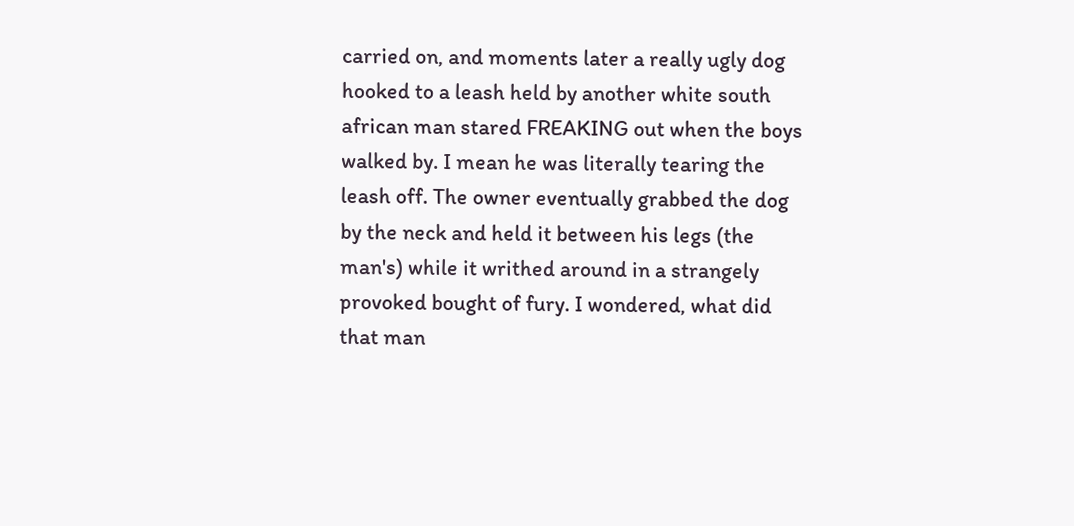carried on, and moments later a really ugly dog hooked to a leash held by another white south african man stared FREAKING out when the boys walked by. I mean he was literally tearing the leash off. The owner eventually grabbed the dog by the neck and held it between his legs (the man's) while it writhed around in a strangely provoked bought of fury. I wondered, what did that man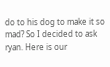do to his dog to make it so mad? So I decided to ask ryan. Here is our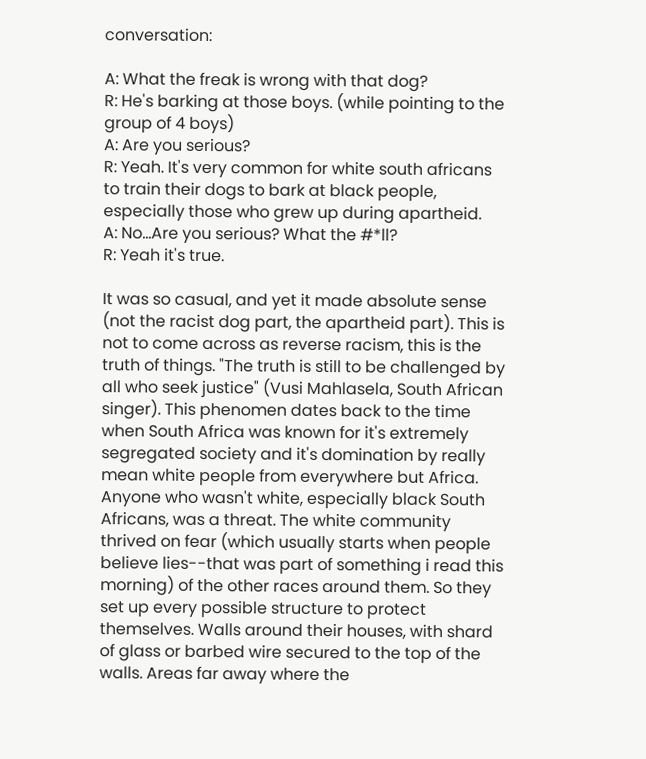conversation:

A: What the freak is wrong with that dog?
R: He's barking at those boys. (while pointing to the group of 4 boys)
A: Are you serious?
R: Yeah. It's very common for white south africans to train their dogs to bark at black people, especially those who grew up during apartheid.
A: No...Are you serious? What the #*ll?
R: Yeah it's true.

It was so casual, and yet it made absolute sense (not the racist dog part, the apartheid part). This is not to come across as reverse racism, this is the truth of things. "The truth is still to be challenged by all who seek justice" (Vusi Mahlasela, South African singer). This phenomen dates back to the time when South Africa was known for it's extremely segregated society and it's domination by really mean white people from everywhere but Africa. Anyone who wasn't white, especially black South Africans, was a threat. The white community thrived on fear (which usually starts when people believe lies--that was part of something i read this morning) of the other races around them. So they set up every possible structure to protect themselves. Walls around their houses, with shard of glass or barbed wire secured to the top of the walls. Areas far away where the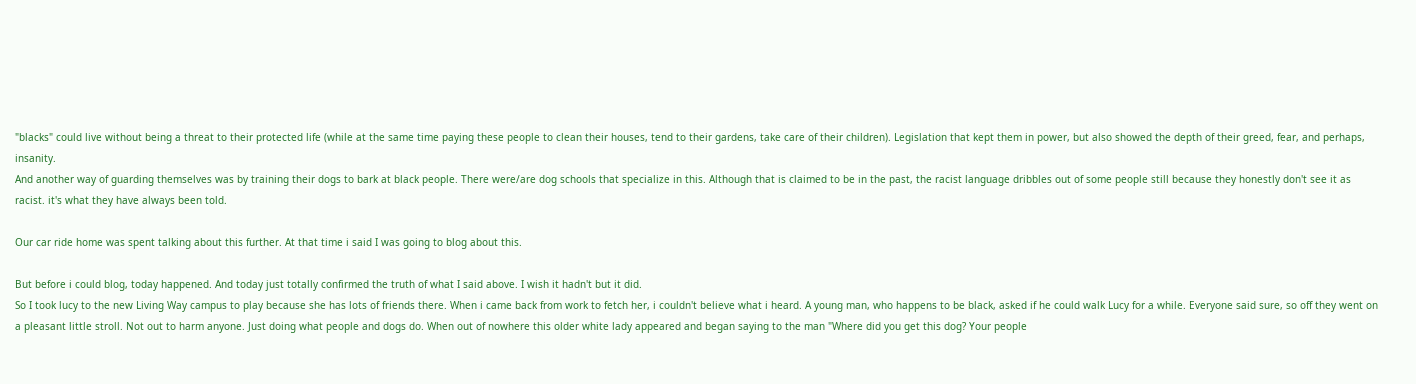"blacks" could live without being a threat to their protected life (while at the same time paying these people to clean their houses, tend to their gardens, take care of their children). Legislation that kept them in power, but also showed the depth of their greed, fear, and perhaps, insanity.
And another way of guarding themselves was by training their dogs to bark at black people. There were/are dog schools that specialize in this. Although that is claimed to be in the past, the racist language dribbles out of some people still because they honestly don't see it as racist. it's what they have always been told.

Our car ride home was spent talking about this further. At that time i said I was going to blog about this.

But before i could blog, today happened. And today just totally confirmed the truth of what I said above. I wish it hadn't but it did.
So I took lucy to the new Living Way campus to play because she has lots of friends there. When i came back from work to fetch her, i couldn't believe what i heard. A young man, who happens to be black, asked if he could walk Lucy for a while. Everyone said sure, so off they went on a pleasant little stroll. Not out to harm anyone. Just doing what people and dogs do. When out of nowhere this older white lady appeared and began saying to the man "Where did you get this dog? Your people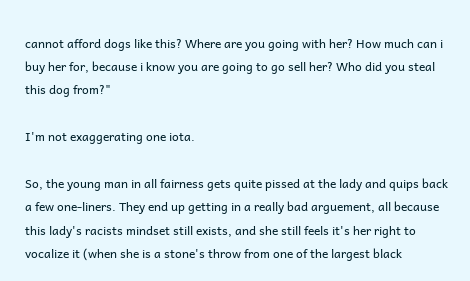cannot afford dogs like this? Where are you going with her? How much can i buy her for, because i know you are going to go sell her? Who did you steal this dog from?"

I'm not exaggerating one iota.

So, the young man in all fairness gets quite pissed at the lady and quips back a few one-liners. They end up getting in a really bad arguement, all because this lady's racists mindset still exists, and she still feels it's her right to vocalize it (when she is a stone's throw from one of the largest black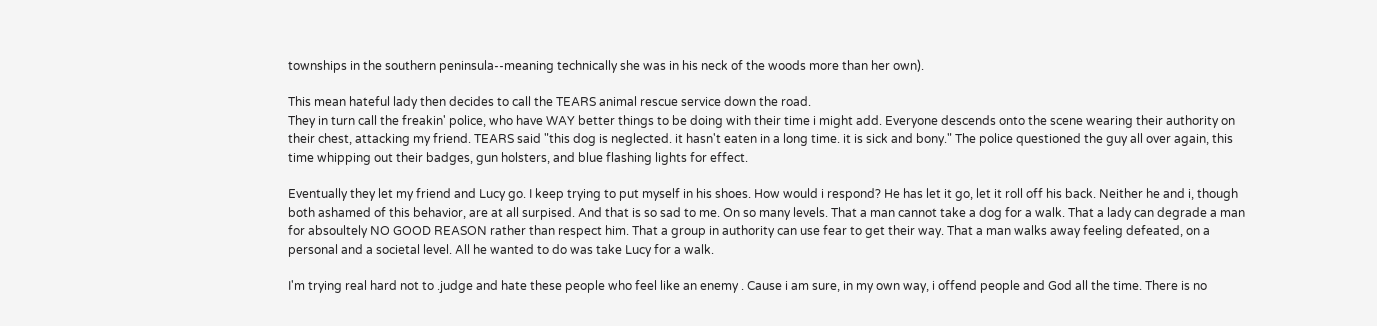townships in the southern peninsula--meaning technically she was in his neck of the woods more than her own).

This mean hateful lady then decides to call the TEARS animal rescue service down the road.
They in turn call the freakin' police, who have WAY better things to be doing with their time i might add. Everyone descends onto the scene wearing their authority on their chest, attacking my friend. TEARS said "this dog is neglected. it hasn't eaten in a long time. it is sick and bony." The police questioned the guy all over again, this time whipping out their badges, gun holsters, and blue flashing lights for effect.

Eventually they let my friend and Lucy go. I keep trying to put myself in his shoes. How would i respond? He has let it go, let it roll off his back. Neither he and i, though both ashamed of this behavior, are at all surpised. And that is so sad to me. On so many levels. That a man cannot take a dog for a walk. That a lady can degrade a man for absoultely NO GOOD REASON rather than respect him. That a group in authority can use fear to get their way. That a man walks away feeling defeated, on a personal and a societal level. All he wanted to do was take Lucy for a walk.

I'm trying real hard not to .judge and hate these people who feel like an enemy . Cause i am sure, in my own way, i offend people and God all the time. There is no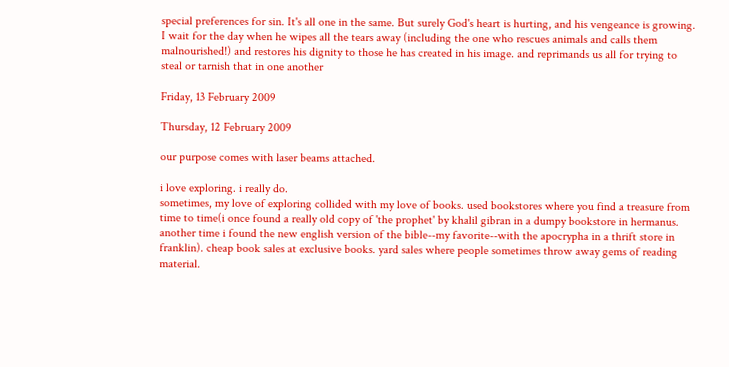special preferences for sin. It's all one in the same. But surely God's heart is hurting, and his vengeance is growing. I wait for the day when he wipes all the tears away (including the one who rescues animals and calls them malnourished!) and restores his dignity to those he has created in his image. and reprimands us all for trying to steal or tarnish that in one another

Friday, 13 February 2009

Thursday, 12 February 2009

our purpose comes with laser beams attached.

i love exploring. i really do.
sometimes, my love of exploring collided with my love of books. used bookstores where you find a treasure from time to time(i once found a really old copy of 'the prophet' by khalil gibran in a dumpy bookstore in hermanus. another time i found the new english version of the bible--my favorite--with the apocrypha in a thrift store in franklin). cheap book sales at exclusive books. yard sales where people sometimes throw away gems of reading material.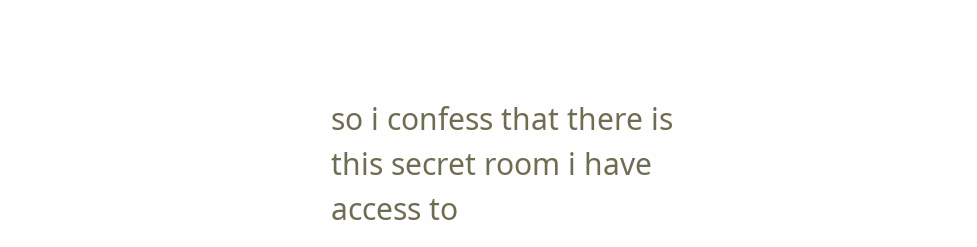so i confess that there is this secret room i have access to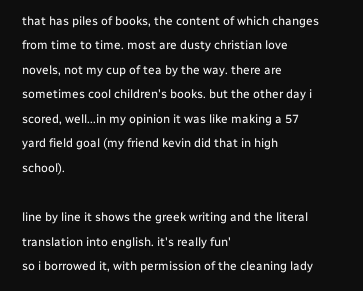that has piles of books, the content of which changes from time to time. most are dusty christian love novels, not my cup of tea by the way. there are sometimes cool children's books. but the other day i scored, well...in my opinion it was like making a 57 yard field goal (my friend kevin did that in high school).

line by line it shows the greek writing and the literal translation into english. it's really fun'
so i borrowed it, with permission of the cleaning lady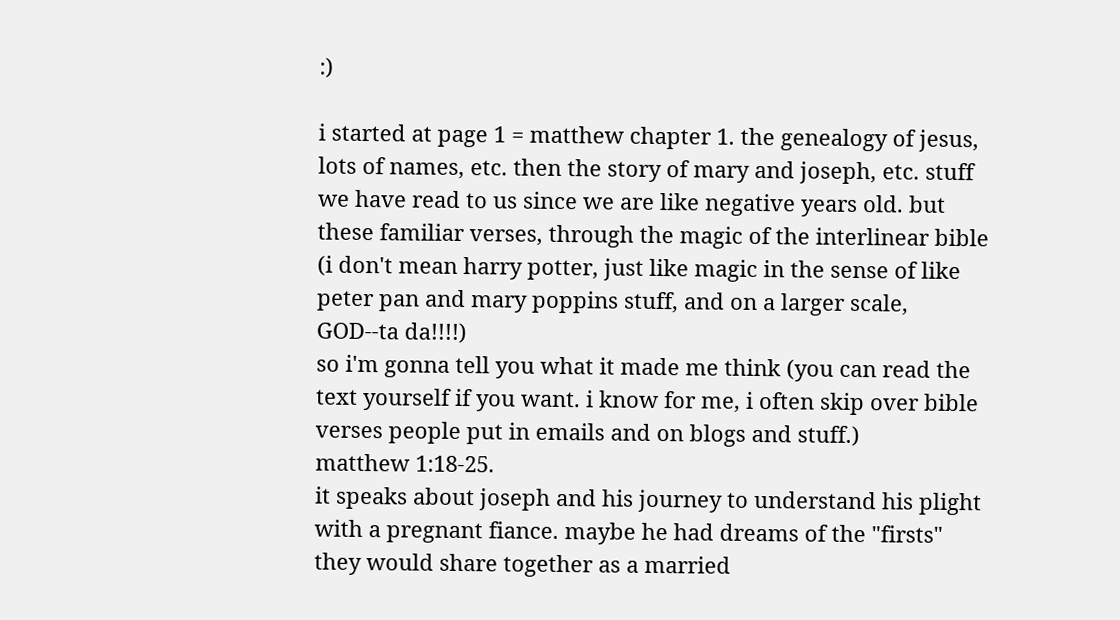:)

i started at page 1 = matthew chapter 1. the genealogy of jesus, lots of names, etc. then the story of mary and joseph, etc. stuff we have read to us since we are like negative years old. but these familiar verses, through the magic of the interlinear bible (i don't mean harry potter, just like magic in the sense of like peter pan and mary poppins stuff, and on a larger scale, GOD--ta da!!!!)
so i'm gonna tell you what it made me think (you can read the text yourself if you want. i know for me, i often skip over bible verses people put in emails and on blogs and stuff.)
matthew 1:18-25.
it speaks about joseph and his journey to understand his plight with a pregnant fiance. maybe he had dreams of the "firsts" they would share together as a married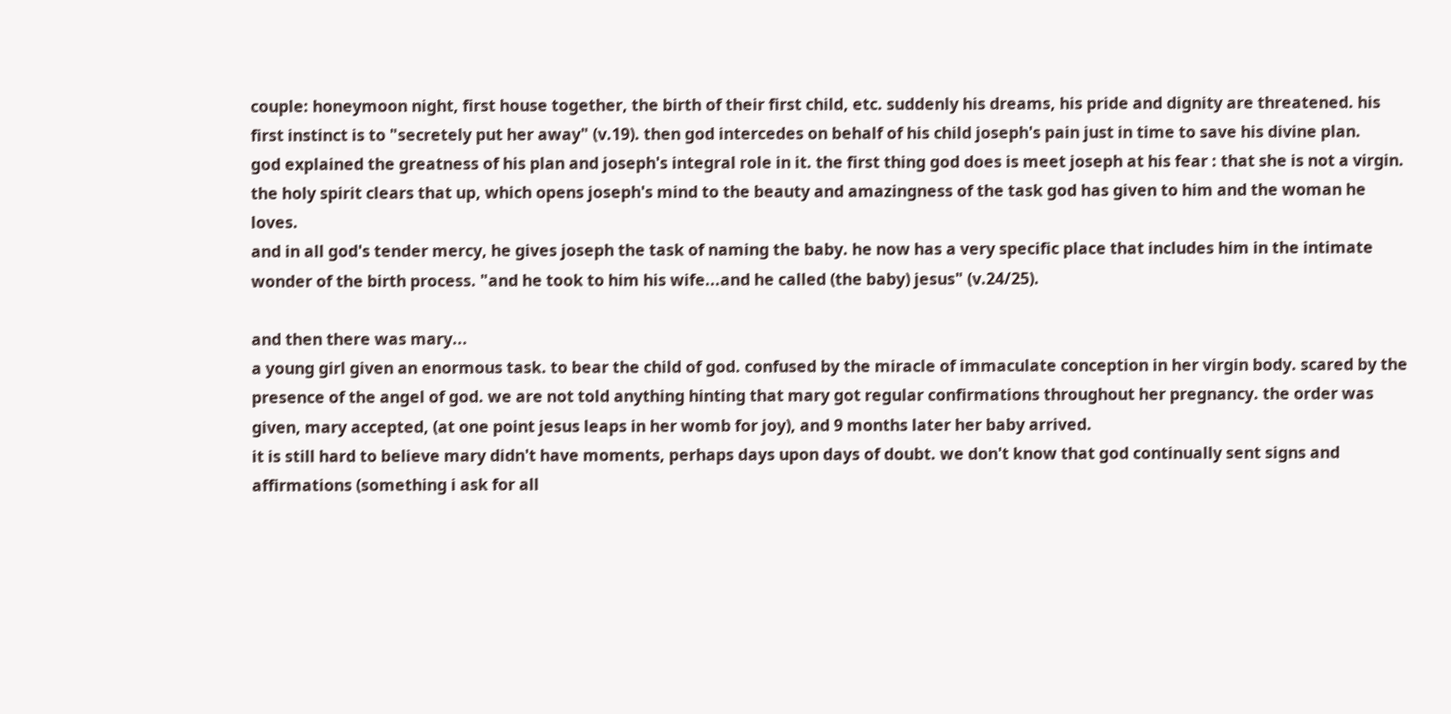couple: honeymoon night, first house together, the birth of their first child, etc. suddenly his dreams, his pride and dignity are threatened. his first instinct is to "secretely put her away" (v.19). then god intercedes on behalf of his child joseph's pain just in time to save his divine plan.
god explained the greatness of his plan and joseph's integral role in it. the first thing god does is meet joseph at his fear : that she is not a virgin. the holy spirit clears that up, which opens joseph's mind to the beauty and amazingness of the task god has given to him and the woman he loves.
and in all god's tender mercy, he gives joseph the task of naming the baby. he now has a very specific place that includes him in the intimate wonder of the birth process. "and he took to him his wife...and he called (the baby) jesus" (v.24/25).

and then there was mary...
a young girl given an enormous task. to bear the child of god. confused by the miracle of immaculate conception in her virgin body. scared by the presence of the angel of god. we are not told anything hinting that mary got regular confirmations throughout her pregnancy. the order was given, mary accepted, (at one point jesus leaps in her womb for joy), and 9 months later her baby arrived.
it is still hard to believe mary didn't have moments, perhaps days upon days of doubt. we don't know that god continually sent signs and affirmations (something i ask for all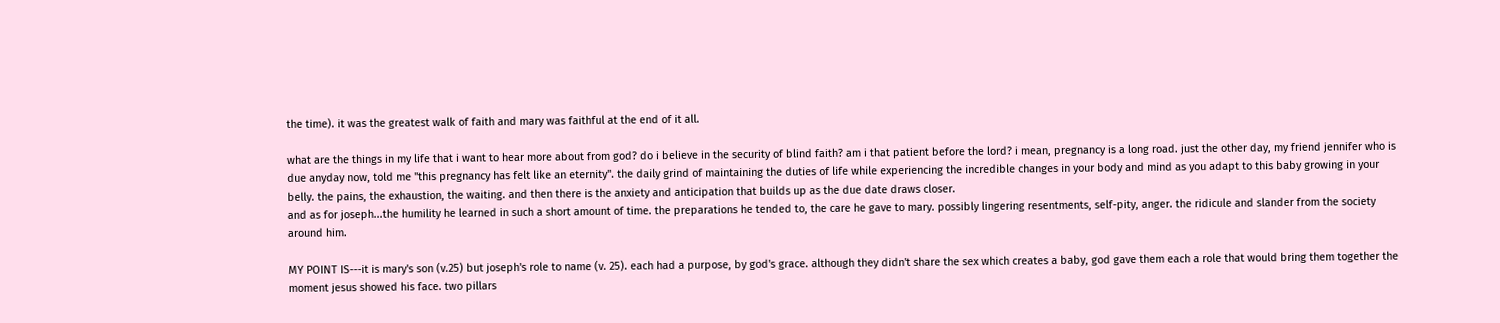the time). it was the greatest walk of faith and mary was faithful at the end of it all.

what are the things in my life that i want to hear more about from god? do i believe in the security of blind faith? am i that patient before the lord? i mean, pregnancy is a long road. just the other day, my friend jennifer who is due anyday now, told me "this pregnancy has felt like an eternity". the daily grind of maintaining the duties of life while experiencing the incredible changes in your body and mind as you adapt to this baby growing in your belly. the pains, the exhaustion, the waiting. and then there is the anxiety and anticipation that builds up as the due date draws closer.
and as for joseph...the humility he learned in such a short amount of time. the preparations he tended to, the care he gave to mary. possibly lingering resentments, self-pity, anger. the ridicule and slander from the society around him.

MY POINT IS---it is mary's son (v.25) but joseph's role to name (v. 25). each had a purpose, by god's grace. although they didn't share the sex which creates a baby, god gave them each a role that would bring them together the moment jesus showed his face. two pillars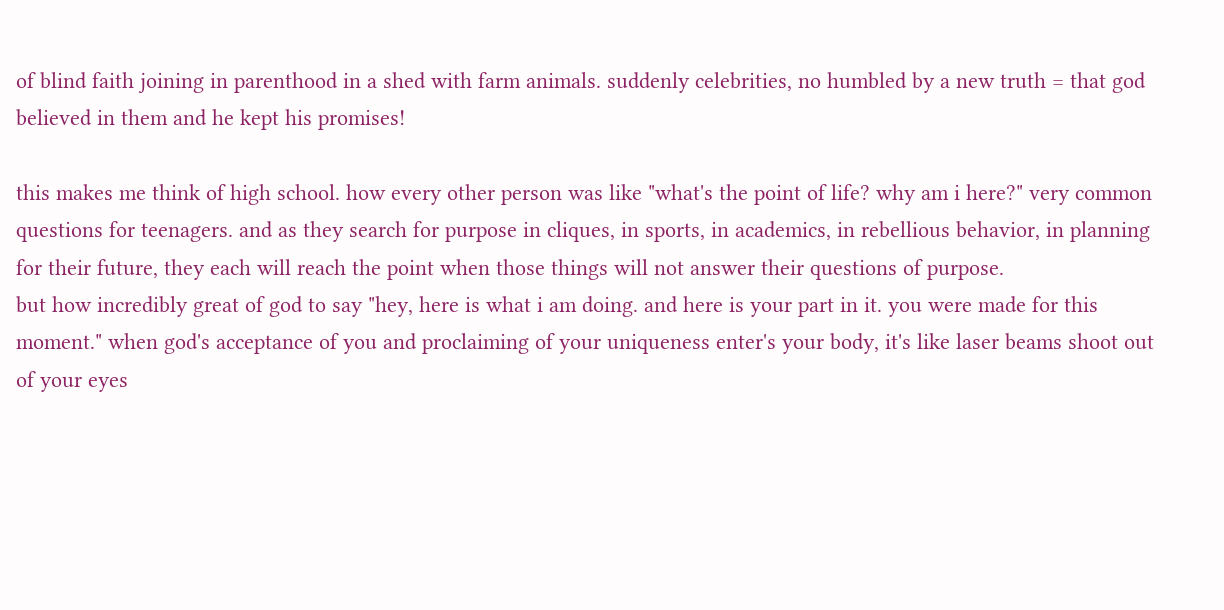of blind faith joining in parenthood in a shed with farm animals. suddenly celebrities, no humbled by a new truth = that god believed in them and he kept his promises!

this makes me think of high school. how every other person was like "what's the point of life? why am i here?" very common questions for teenagers. and as they search for purpose in cliques, in sports, in academics, in rebellious behavior, in planning for their future, they each will reach the point when those things will not answer their questions of purpose.
but how incredibly great of god to say "hey, here is what i am doing. and here is your part in it. you were made for this moment." when god's acceptance of you and proclaiming of your uniqueness enter's your body, it's like laser beams shoot out of your eyes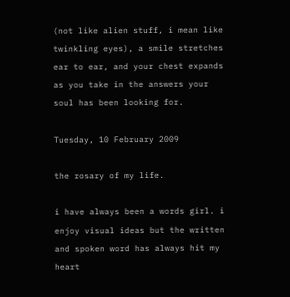(not like alien stuff, i mean like twinkling eyes), a smile stretches ear to ear, and your chest expands as you take in the answers your soul has been looking for.

Tuesday, 10 February 2009

the rosary of my life.

i have always been a words girl. i enjoy visual ideas but the written and spoken word has always hit my heart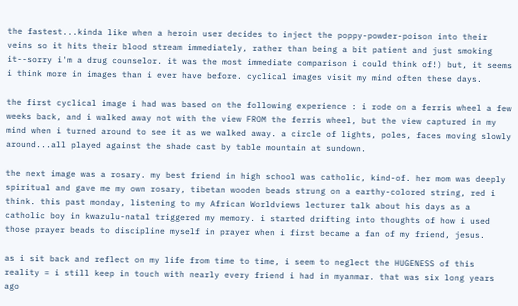the fastest...kinda like when a heroin user decides to inject the poppy-powder-poison into their veins so it hits their blood stream immediately, rather than being a bit patient and just smoking it--sorry i'm a drug counselor. it was the most immediate comparison i could think of!) but, it seems i think more in images than i ever have before. cyclical images visit my mind often these days.

the first cyclical image i had was based on the following experience : i rode on a ferris wheel a few weeks back, and i walked away not with the view FROM the ferris wheel, but the view captured in my mind when i turned around to see it as we walked away. a circle of lights, poles, faces moving slowly around...all played against the shade cast by table mountain at sundown.

the next image was a rosary. my best friend in high school was catholic, kind-of. her mom was deeply spiritual and gave me my own rosary, tibetan wooden beads strung on a earthy-colored string, red i think. this past monday, listening to my African Worldviews lecturer talk about his days as a catholic boy in kwazulu-natal triggered my memory. i started drifting into thoughts of how i used those prayer beads to discipline myself in prayer when i first became a fan of my friend, jesus.

as i sit back and reflect on my life from time to time, i seem to neglect the HUGENESS of this reality = i still keep in touch with nearly every friend i had in myanmar. that was six long years ago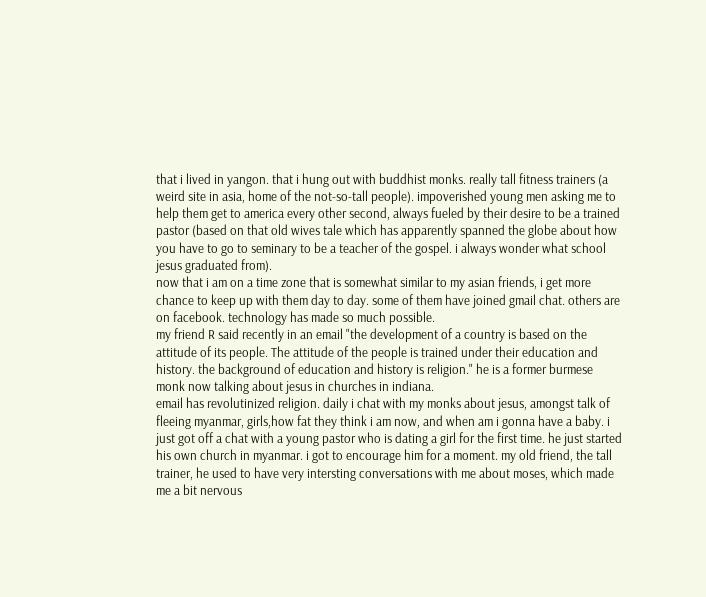that i lived in yangon. that i hung out with buddhist monks. really tall fitness trainers (a weird site in asia, home of the not-so-tall people). impoverished young men asking me to help them get to america every other second, always fueled by their desire to be a trained pastor (based on that old wives tale which has apparently spanned the globe about how you have to go to seminary to be a teacher of the gospel. i always wonder what school jesus graduated from).
now that i am on a time zone that is somewhat similar to my asian friends, i get more chance to keep up with them day to day. some of them have joined gmail chat. others are on facebook. technology has made so much possible.
my friend R said recently in an email "the development of a country is based on the attitude of its people. The attitude of the people is trained under their education and history. the background of education and history is religion." he is a former burmese monk now talking about jesus in churches in indiana.
email has revolutinized religion. daily i chat with my monks about jesus, amongst talk of fleeing myanmar, girls,how fat they think i am now, and when am i gonna have a baby. i just got off a chat with a young pastor who is dating a girl for the first time. he just started his own church in myanmar. i got to encourage him for a moment. my old friend, the tall trainer, he used to have very intersting conversations with me about moses, which made me a bit nervous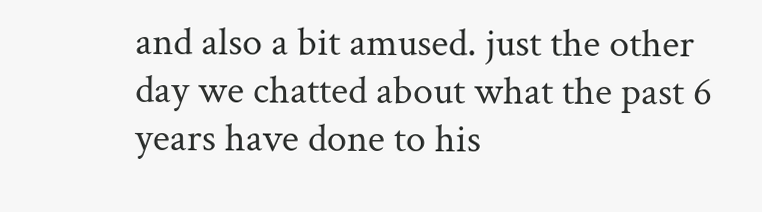and also a bit amused. just the other day we chatted about what the past 6 years have done to his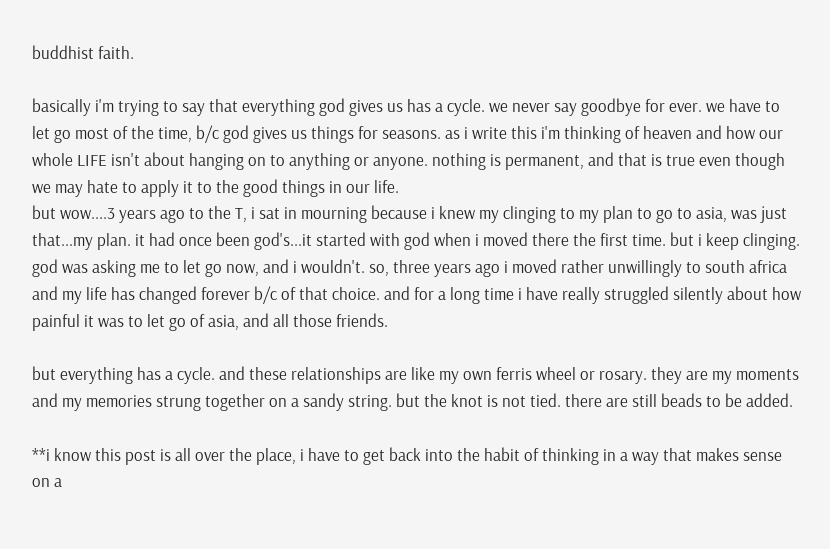buddhist faith.

basically i'm trying to say that everything god gives us has a cycle. we never say goodbye for ever. we have to let go most of the time, b/c god gives us things for seasons. as i write this i'm thinking of heaven and how our whole LIFE isn't about hanging on to anything or anyone. nothing is permanent, and that is true even though we may hate to apply it to the good things in our life.
but wow....3 years ago to the T, i sat in mourning because i knew my clinging to my plan to go to asia, was just that...my plan. it had once been god's...it started with god when i moved there the first time. but i keep clinging. god was asking me to let go now, and i wouldn't. so, three years ago i moved rather unwillingly to south africa and my life has changed forever b/c of that choice. and for a long time i have really struggled silently about how painful it was to let go of asia, and all those friends.

but everything has a cycle. and these relationships are like my own ferris wheel or rosary. they are my moments and my memories strung together on a sandy string. but the knot is not tied. there are still beads to be added.

**i know this post is all over the place, i have to get back into the habit of thinking in a way that makes sense on a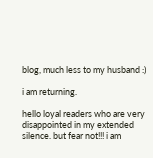blog, much less to my husband :)

i am returning.

hello loyal readers who are very disappointed in my extended silence. but fear not!!! i am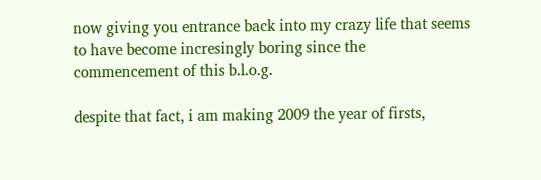now giving you entrance back into my crazy life that seems to have become incresingly boring since the commencement of this b.l.o.g.

despite that fact, i am making 2009 the year of firsts,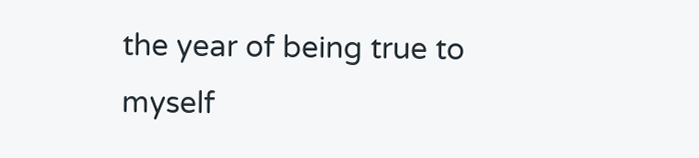the year of being true to myself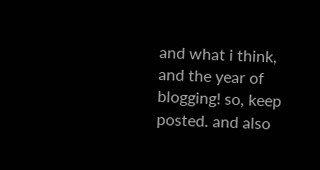and what i think, and the year of blogging! so, keep posted. and also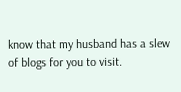know that my husband has a slew of blogs for you to visit.